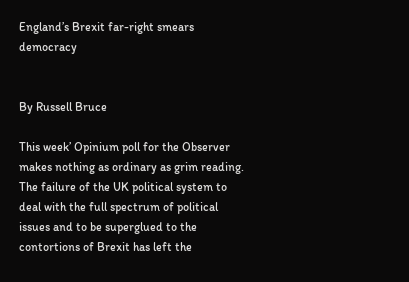England’s Brexit far-right smears democracy


By Russell Bruce

This week’ Opinium poll for the Observer makes nothing as ordinary as grim reading. The failure of the UK political system to deal with the full spectrum of political issues and to be superglued to the contortions of Brexit has left the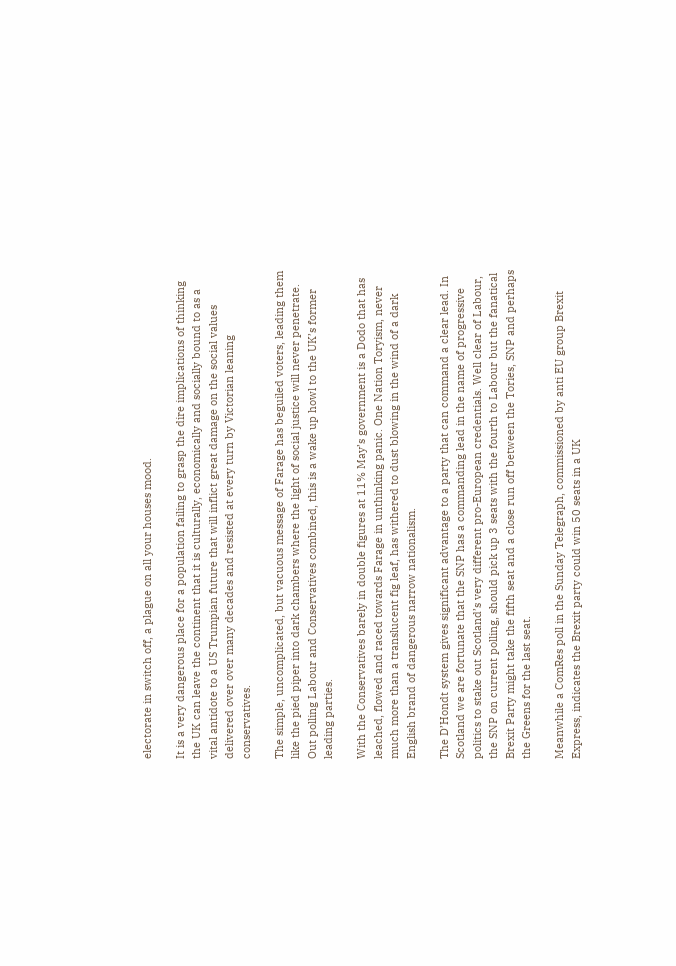electorate in switch off, a plague on all your houses mood.

It is a very dangerous place for a population failing to grasp the dire implications of thinking the UK can leave the continent that it is culturally, economically and socially bound to as a vital antidote to a US Trumpian future that will inflict great damage on the social values delivered over over many decades and resisted at every turn by Victorian leaning conservatives.

The simple, uncomplicated, but vacuous message of Farage has beguiled voters, leading them like the pied piper into dark chambers where the light of social justice will never penetrate. Out polling Labour and Conservatives combined, this is a wake up howl to the UK’s former leading parties.

With the Conservatives barely in double figures at 11% May’s government is a Dodo that has leached, flowed and raced towards Farage in unthinking panic. One Nation Toryism, never much more than a translucent fig leaf, has withered to dust blowing in the wind of a dark English brand of dangerous narrow nationalism.

The D’Hondt system gives significant advantage to a party that can command a clear lead. In Scotland we are fortunate that the SNP has a commanding lead in the name of progressive politics to stake out Scotland’s very different pro-European credentials. Well clear of Labour, the SNP on current polling, should pick up 3 seats with the fourth to Labour but the fanatical Brexit Party might take the fifth seat and a close run off between the Tories, SNP and perhaps the Greens for the last seat.

Meanwhile a ComRes poll in the Sunday Telegraph, commissioned by anti EU group Brexit Express, indicates the Brexit party could win 50 seats in a UK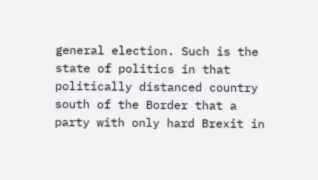general election. Such is the state of politics in that politically distanced country south of the Border that a party with only hard Brexit in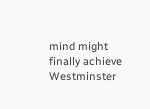mind might finally achieve Westminster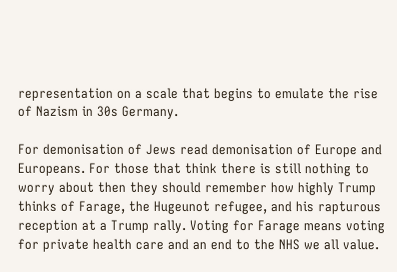representation on a scale that begins to emulate the rise of Nazism in 30s Germany.

For demonisation of Jews read demonisation of Europe and Europeans. For those that think there is still nothing to worry about then they should remember how highly Trump thinks of Farage, the Hugeunot refugee, and his rapturous reception at a Trump rally. Voting for Farage means voting for private health care and an end to the NHS we all value.